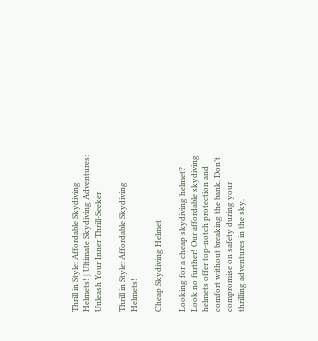Thrill in Style: Affordable Skydiving Helmets! | Ultimate Skydiving Adventures: Unleash Your Inner Thrill-Seeker

Thrill in Style: Affordable Skydiving Helmets!

Cheap Skydiving Helmet

Looking for a cheap skydiving helmet? Look no further! Our affordable skydiving helmets offer top-notch protection and comfort without breaking the bank. Don’t compromise on safety during your thrilling adventures in the sky.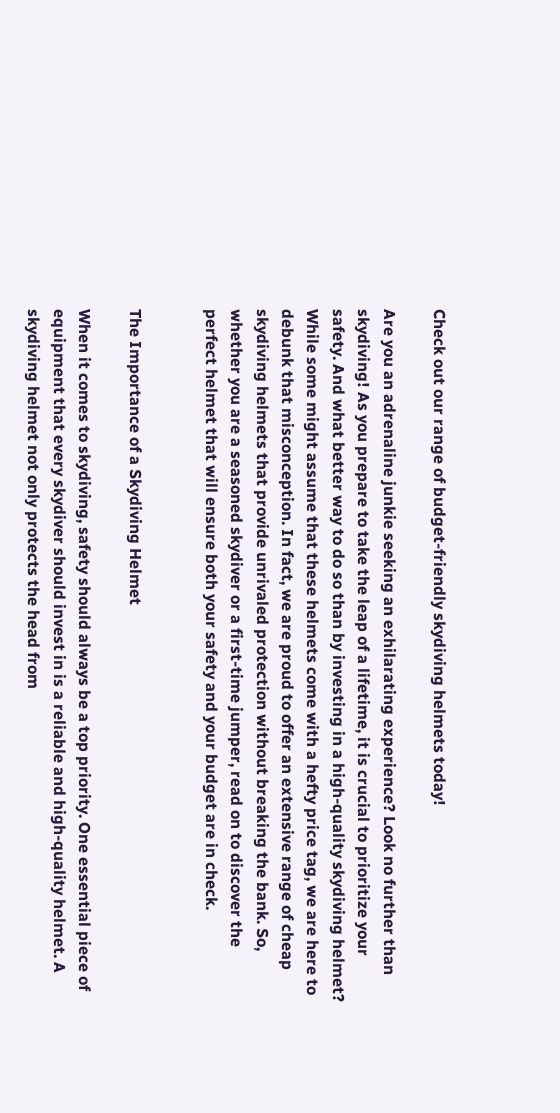Check out our range of budget-friendly skydiving helmets today!

Are you an adrenaline junkie seeking an exhilarating experience? Look no further than skydiving! As you prepare to take the leap of a lifetime, it is crucial to prioritize your safety. And what better way to do so than by investing in a high-quality skydiving helmet? While some might assume that these helmets come with a hefty price tag, we are here to debunk that misconception. In fact, we are proud to offer an extensive range of cheap skydiving helmets that provide unrivaled protection without breaking the bank. So, whether you are a seasoned skydiver or a first-time jumper, read on to discover the perfect helmet that will ensure both your safety and your budget are in check.


The Importance of a Skydiving Helmet

When it comes to skydiving, safety should always be a top priority. One essential piece of equipment that every skydiver should invest in is a reliable and high-quality helmet. A skydiving helmet not only protects the head from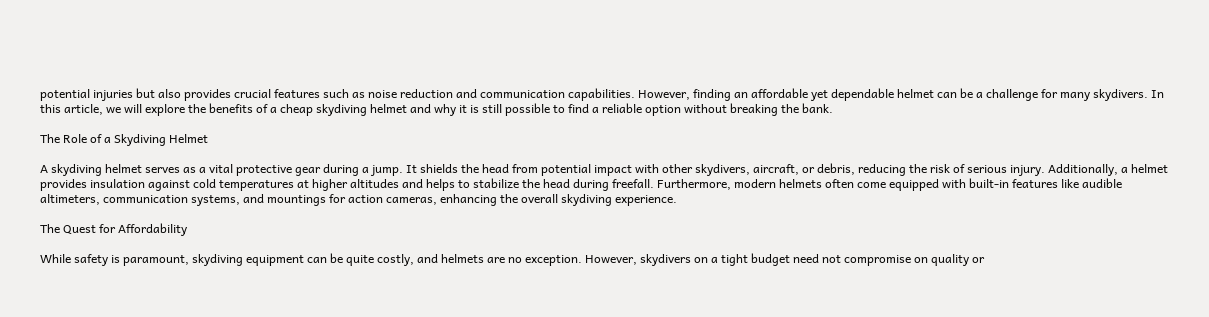potential injuries but also provides crucial features such as noise reduction and communication capabilities. However, finding an affordable yet dependable helmet can be a challenge for many skydivers. In this article, we will explore the benefits of a cheap skydiving helmet and why it is still possible to find a reliable option without breaking the bank.

The Role of a Skydiving Helmet

A skydiving helmet serves as a vital protective gear during a jump. It shields the head from potential impact with other skydivers, aircraft, or debris, reducing the risk of serious injury. Additionally, a helmet provides insulation against cold temperatures at higher altitudes and helps to stabilize the head during freefall. Furthermore, modern helmets often come equipped with built-in features like audible altimeters, communication systems, and mountings for action cameras, enhancing the overall skydiving experience.

The Quest for Affordability

While safety is paramount, skydiving equipment can be quite costly, and helmets are no exception. However, skydivers on a tight budget need not compromise on quality or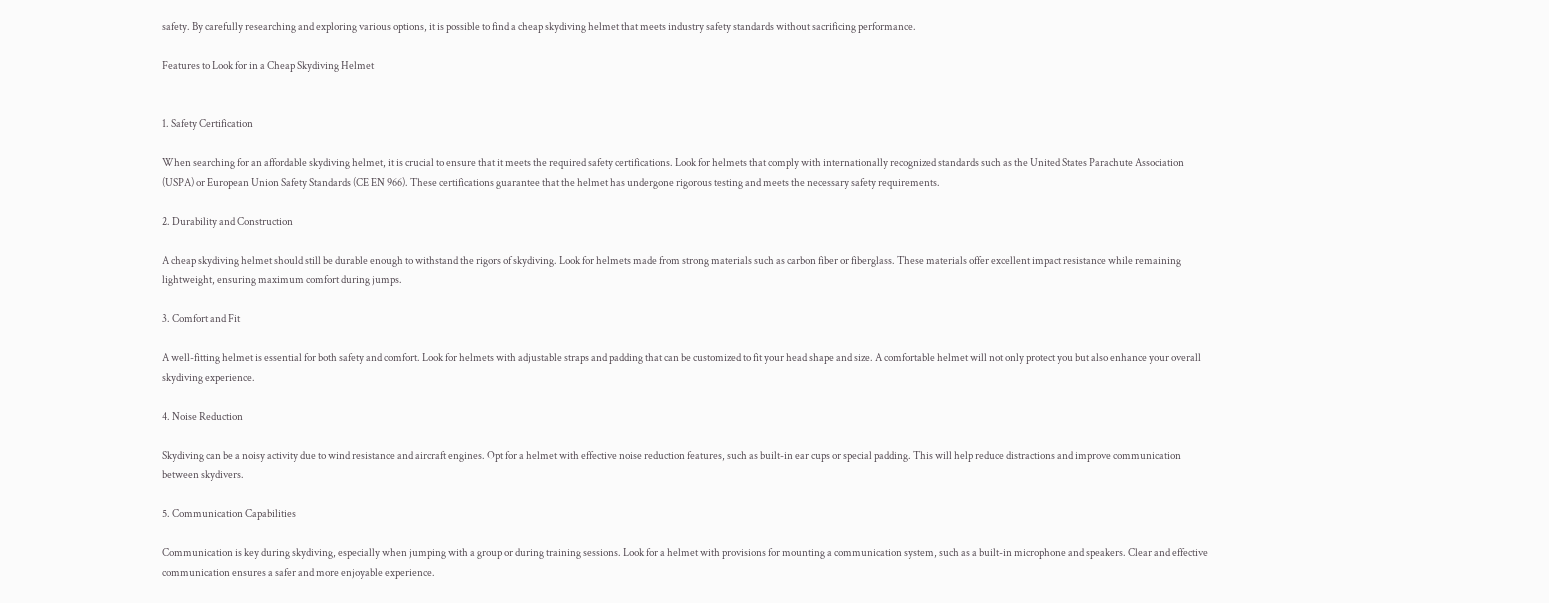safety. By carefully researching and exploring various options, it is possible to find a cheap skydiving helmet that meets industry safety standards without sacrificing performance.

Features to Look for in a Cheap Skydiving Helmet


1. Safety Certification

When searching for an affordable skydiving helmet, it is crucial to ensure that it meets the required safety certifications. Look for helmets that comply with internationally recognized standards such as the United States Parachute Association (USPA) or European Union Safety Standards (CE EN 966). These certifications guarantee that the helmet has undergone rigorous testing and meets the necessary safety requirements.

2. Durability and Construction

A cheap skydiving helmet should still be durable enough to withstand the rigors of skydiving. Look for helmets made from strong materials such as carbon fiber or fiberglass. These materials offer excellent impact resistance while remaining lightweight, ensuring maximum comfort during jumps.

3. Comfort and Fit

A well-fitting helmet is essential for both safety and comfort. Look for helmets with adjustable straps and padding that can be customized to fit your head shape and size. A comfortable helmet will not only protect you but also enhance your overall skydiving experience.

4. Noise Reduction

Skydiving can be a noisy activity due to wind resistance and aircraft engines. Opt for a helmet with effective noise reduction features, such as built-in ear cups or special padding. This will help reduce distractions and improve communication between skydivers.

5. Communication Capabilities

Communication is key during skydiving, especially when jumping with a group or during training sessions. Look for a helmet with provisions for mounting a communication system, such as a built-in microphone and speakers. Clear and effective communication ensures a safer and more enjoyable experience.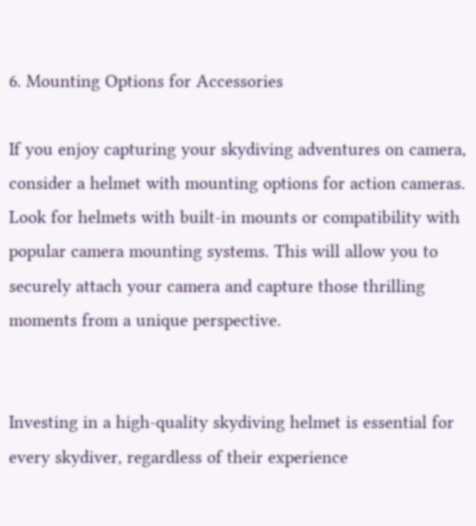6. Mounting Options for Accessories

If you enjoy capturing your skydiving adventures on camera, consider a helmet with mounting options for action cameras. Look for helmets with built-in mounts or compatibility with popular camera mounting systems. This will allow you to securely attach your camera and capture those thrilling moments from a unique perspective.


Investing in a high-quality skydiving helmet is essential for every skydiver, regardless of their experience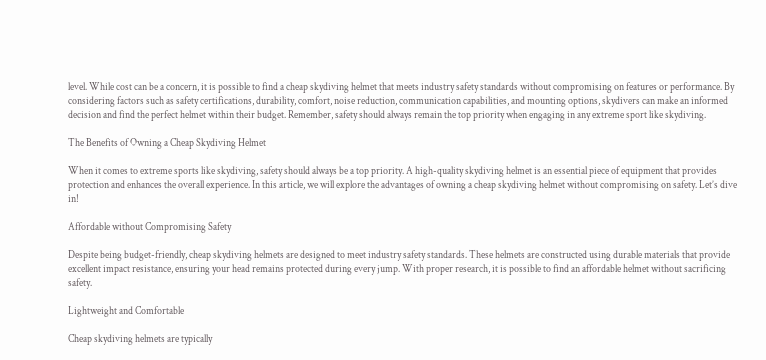level. While cost can be a concern, it is possible to find a cheap skydiving helmet that meets industry safety standards without compromising on features or performance. By considering factors such as safety certifications, durability, comfort, noise reduction, communication capabilities, and mounting options, skydivers can make an informed decision and find the perfect helmet within their budget. Remember, safety should always remain the top priority when engaging in any extreme sport like skydiving.

The Benefits of Owning a Cheap Skydiving Helmet

When it comes to extreme sports like skydiving, safety should always be a top priority. A high-quality skydiving helmet is an essential piece of equipment that provides protection and enhances the overall experience. In this article, we will explore the advantages of owning a cheap skydiving helmet without compromising on safety. Let’s dive in!

Affordable without Compromising Safety

Despite being budget-friendly, cheap skydiving helmets are designed to meet industry safety standards. These helmets are constructed using durable materials that provide excellent impact resistance, ensuring your head remains protected during every jump. With proper research, it is possible to find an affordable helmet without sacrificing safety.

Lightweight and Comfortable

Cheap skydiving helmets are typically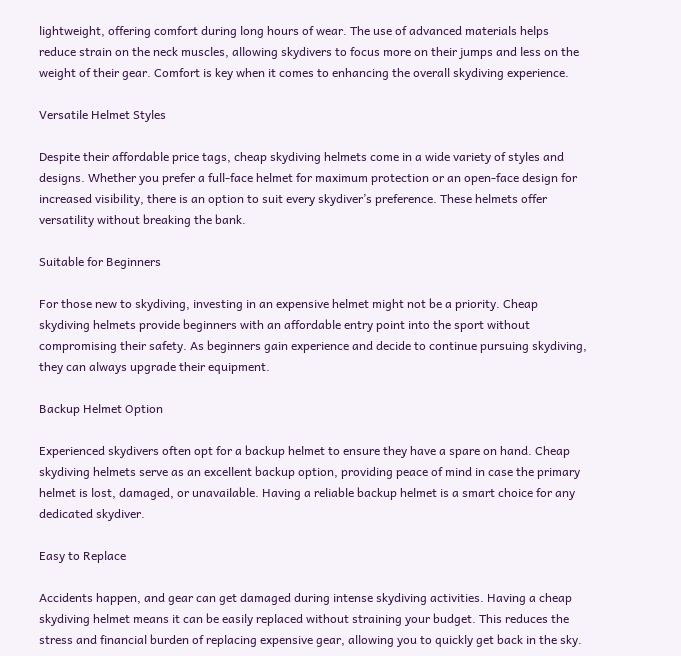lightweight, offering comfort during long hours of wear. The use of advanced materials helps reduce strain on the neck muscles, allowing skydivers to focus more on their jumps and less on the weight of their gear. Comfort is key when it comes to enhancing the overall skydiving experience.

Versatile Helmet Styles

Despite their affordable price tags, cheap skydiving helmets come in a wide variety of styles and designs. Whether you prefer a full-face helmet for maximum protection or an open-face design for increased visibility, there is an option to suit every skydiver’s preference. These helmets offer versatility without breaking the bank.

Suitable for Beginners

For those new to skydiving, investing in an expensive helmet might not be a priority. Cheap skydiving helmets provide beginners with an affordable entry point into the sport without compromising their safety. As beginners gain experience and decide to continue pursuing skydiving, they can always upgrade their equipment.

Backup Helmet Option

Experienced skydivers often opt for a backup helmet to ensure they have a spare on hand. Cheap skydiving helmets serve as an excellent backup option, providing peace of mind in case the primary helmet is lost, damaged, or unavailable. Having a reliable backup helmet is a smart choice for any dedicated skydiver.

Easy to Replace

Accidents happen, and gear can get damaged during intense skydiving activities. Having a cheap skydiving helmet means it can be easily replaced without straining your budget. This reduces the stress and financial burden of replacing expensive gear, allowing you to quickly get back in the sky.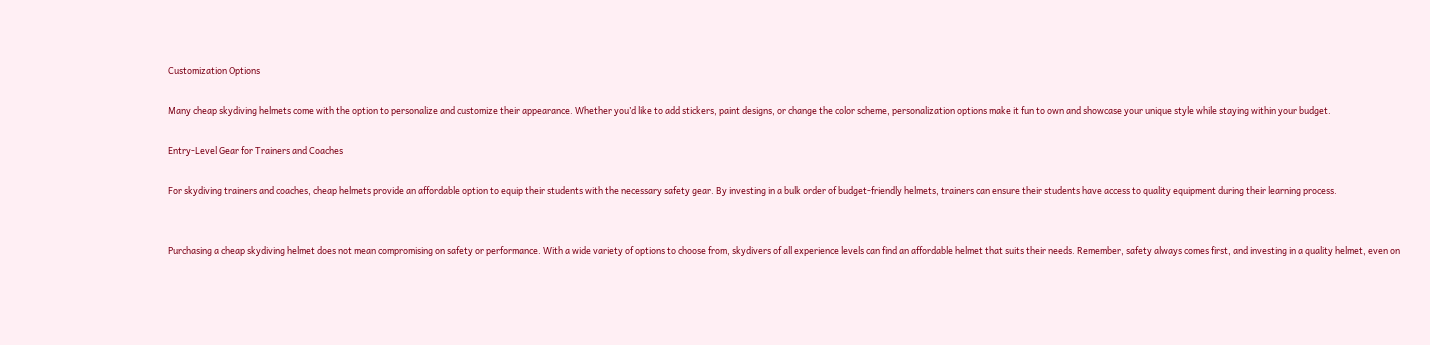Customization Options

Many cheap skydiving helmets come with the option to personalize and customize their appearance. Whether you’d like to add stickers, paint designs, or change the color scheme, personalization options make it fun to own and showcase your unique style while staying within your budget.

Entry-Level Gear for Trainers and Coaches

For skydiving trainers and coaches, cheap helmets provide an affordable option to equip their students with the necessary safety gear. By investing in a bulk order of budget-friendly helmets, trainers can ensure their students have access to quality equipment during their learning process.


Purchasing a cheap skydiving helmet does not mean compromising on safety or performance. With a wide variety of options to choose from, skydivers of all experience levels can find an affordable helmet that suits their needs. Remember, safety always comes first, and investing in a quality helmet, even on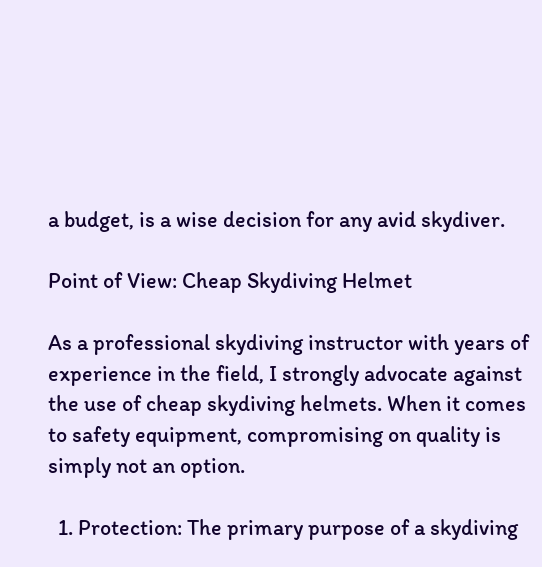a budget, is a wise decision for any avid skydiver.

Point of View: Cheap Skydiving Helmet

As a professional skydiving instructor with years of experience in the field, I strongly advocate against the use of cheap skydiving helmets. When it comes to safety equipment, compromising on quality is simply not an option.

  1. Protection: The primary purpose of a skydiving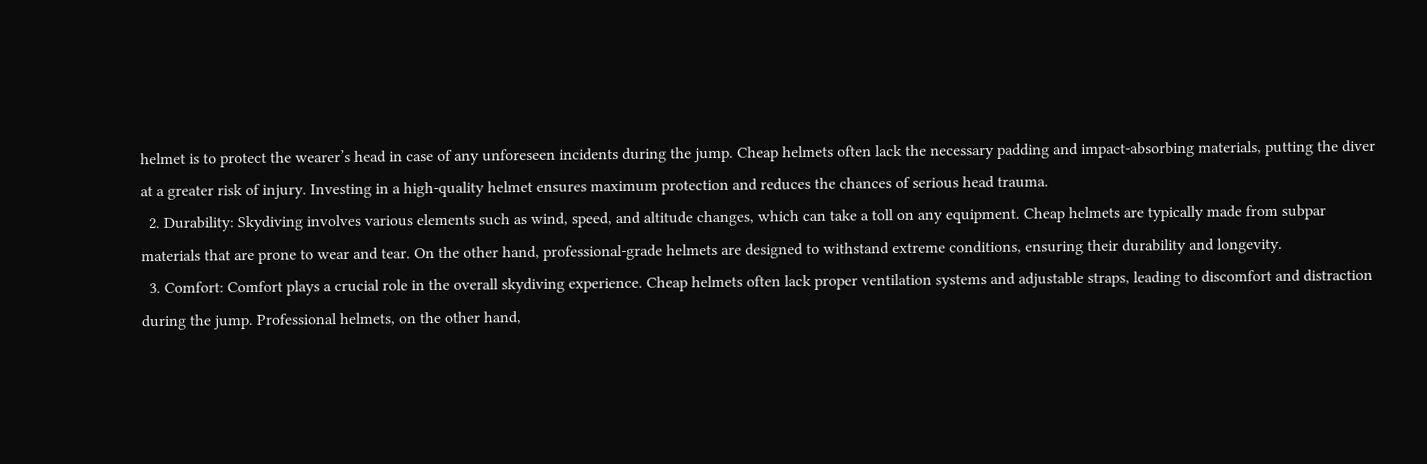helmet is to protect the wearer’s head in case of any unforeseen incidents during the jump. Cheap helmets often lack the necessary padding and impact-absorbing materials, putting the diver at a greater risk of injury. Investing in a high-quality helmet ensures maximum protection and reduces the chances of serious head trauma.
  2. Durability: Skydiving involves various elements such as wind, speed, and altitude changes, which can take a toll on any equipment. Cheap helmets are typically made from subpar materials that are prone to wear and tear. On the other hand, professional-grade helmets are designed to withstand extreme conditions, ensuring their durability and longevity.
  3. Comfort: Comfort plays a crucial role in the overall skydiving experience. Cheap helmets often lack proper ventilation systems and adjustable straps, leading to discomfort and distraction during the jump. Professional helmets, on the other hand,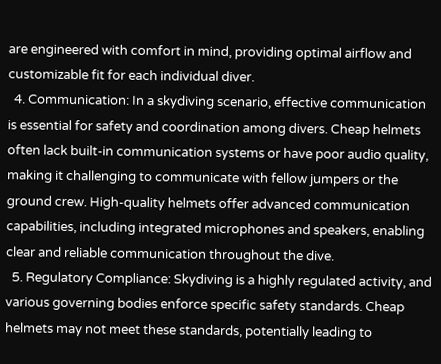are engineered with comfort in mind, providing optimal airflow and customizable fit for each individual diver.
  4. Communication: In a skydiving scenario, effective communication is essential for safety and coordination among divers. Cheap helmets often lack built-in communication systems or have poor audio quality, making it challenging to communicate with fellow jumpers or the ground crew. High-quality helmets offer advanced communication capabilities, including integrated microphones and speakers, enabling clear and reliable communication throughout the dive.
  5. Regulatory Compliance: Skydiving is a highly regulated activity, and various governing bodies enforce specific safety standards. Cheap helmets may not meet these standards, potentially leading to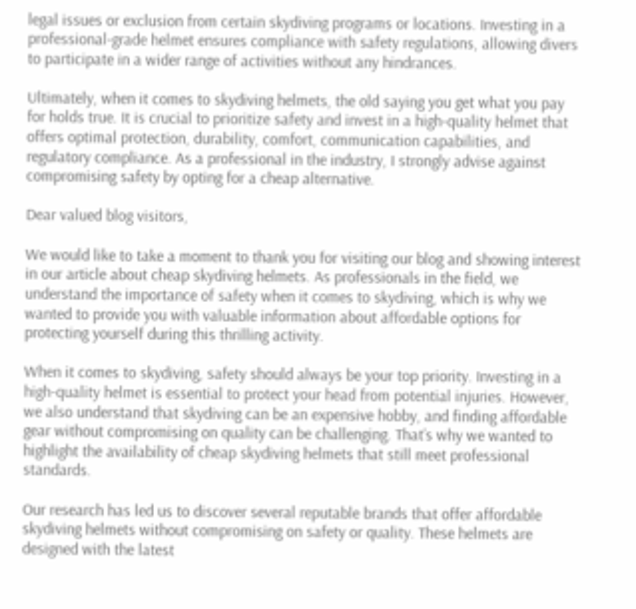legal issues or exclusion from certain skydiving programs or locations. Investing in a professional-grade helmet ensures compliance with safety regulations, allowing divers to participate in a wider range of activities without any hindrances.

Ultimately, when it comes to skydiving helmets, the old saying you get what you pay for holds true. It is crucial to prioritize safety and invest in a high-quality helmet that offers optimal protection, durability, comfort, communication capabilities, and regulatory compliance. As a professional in the industry, I strongly advise against compromising safety by opting for a cheap alternative.

Dear valued blog visitors,

We would like to take a moment to thank you for visiting our blog and showing interest in our article about cheap skydiving helmets. As professionals in the field, we understand the importance of safety when it comes to skydiving, which is why we wanted to provide you with valuable information about affordable options for protecting yourself during this thrilling activity.

When it comes to skydiving, safety should always be your top priority. Investing in a high-quality helmet is essential to protect your head from potential injuries. However, we also understand that skydiving can be an expensive hobby, and finding affordable gear without compromising on quality can be challenging. That’s why we wanted to highlight the availability of cheap skydiving helmets that still meet professional standards.

Our research has led us to discover several reputable brands that offer affordable skydiving helmets without compromising on safety or quality. These helmets are designed with the latest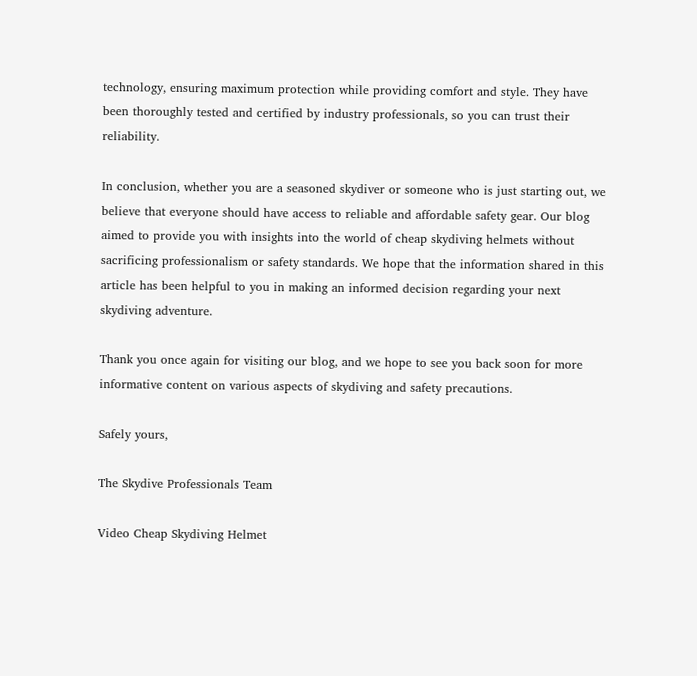technology, ensuring maximum protection while providing comfort and style. They have been thoroughly tested and certified by industry professionals, so you can trust their reliability.

In conclusion, whether you are a seasoned skydiver or someone who is just starting out, we believe that everyone should have access to reliable and affordable safety gear. Our blog aimed to provide you with insights into the world of cheap skydiving helmets without sacrificing professionalism or safety standards. We hope that the information shared in this article has been helpful to you in making an informed decision regarding your next skydiving adventure.

Thank you once again for visiting our blog, and we hope to see you back soon for more informative content on various aspects of skydiving and safety precautions.

Safely yours,

The Skydive Professionals Team

Video Cheap Skydiving Helmet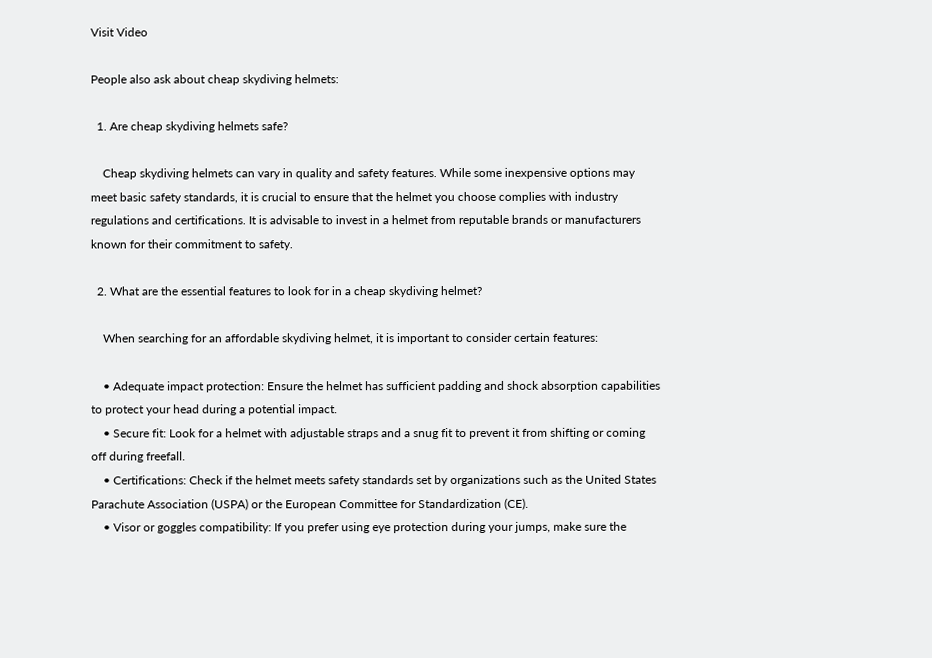Visit Video

People also ask about cheap skydiving helmets:

  1. Are cheap skydiving helmets safe?

    Cheap skydiving helmets can vary in quality and safety features. While some inexpensive options may meet basic safety standards, it is crucial to ensure that the helmet you choose complies with industry regulations and certifications. It is advisable to invest in a helmet from reputable brands or manufacturers known for their commitment to safety.

  2. What are the essential features to look for in a cheap skydiving helmet?

    When searching for an affordable skydiving helmet, it is important to consider certain features:

    • Adequate impact protection: Ensure the helmet has sufficient padding and shock absorption capabilities to protect your head during a potential impact.
    • Secure fit: Look for a helmet with adjustable straps and a snug fit to prevent it from shifting or coming off during freefall.
    • Certifications: Check if the helmet meets safety standards set by organizations such as the United States Parachute Association (USPA) or the European Committee for Standardization (CE).
    • Visor or goggles compatibility: If you prefer using eye protection during your jumps, make sure the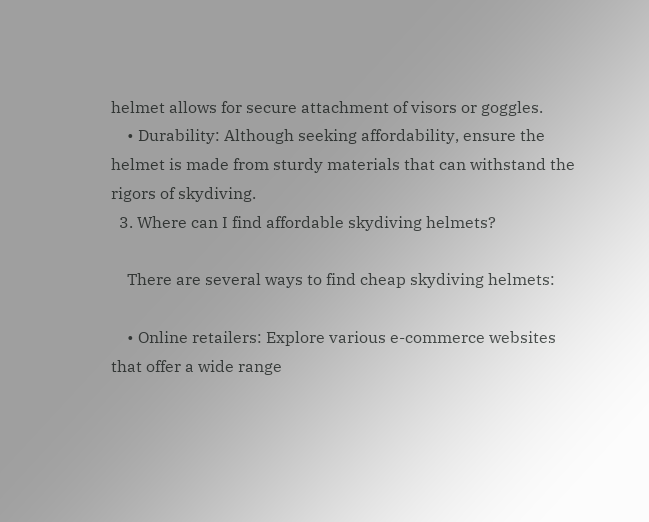helmet allows for secure attachment of visors or goggles.
    • Durability: Although seeking affordability, ensure the helmet is made from sturdy materials that can withstand the rigors of skydiving.
  3. Where can I find affordable skydiving helmets?

    There are several ways to find cheap skydiving helmets:

    • Online retailers: Explore various e-commerce websites that offer a wide range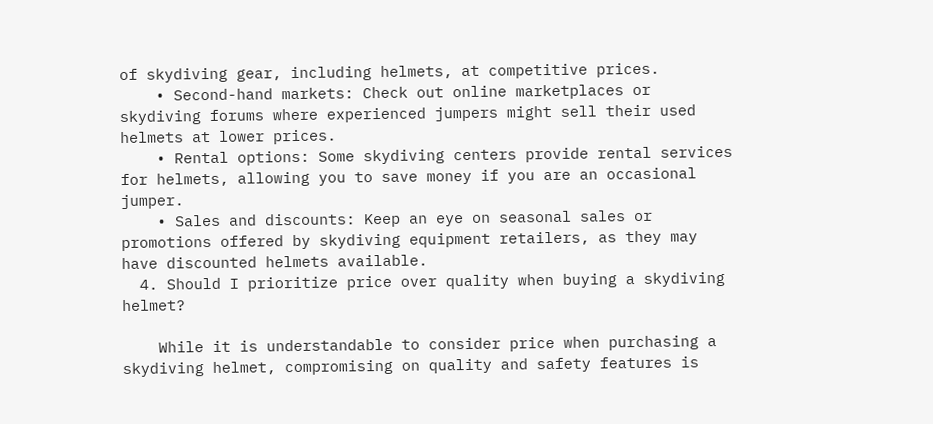of skydiving gear, including helmets, at competitive prices.
    • Second-hand markets: Check out online marketplaces or skydiving forums where experienced jumpers might sell their used helmets at lower prices.
    • Rental options: Some skydiving centers provide rental services for helmets, allowing you to save money if you are an occasional jumper.
    • Sales and discounts: Keep an eye on seasonal sales or promotions offered by skydiving equipment retailers, as they may have discounted helmets available.
  4. Should I prioritize price over quality when buying a skydiving helmet?

    While it is understandable to consider price when purchasing a skydiving helmet, compromising on quality and safety features is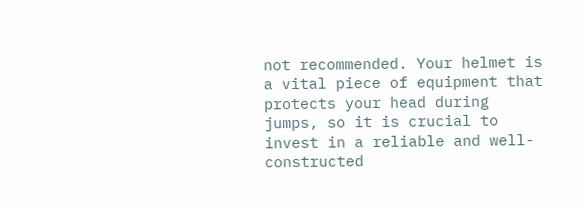not recommended. Your helmet is a vital piece of equipment that protects your head during jumps, so it is crucial to invest in a reliable and well-constructed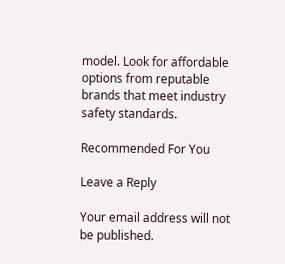model. Look for affordable options from reputable brands that meet industry safety standards.

Recommended For You

Leave a Reply

Your email address will not be published.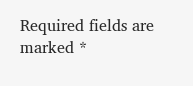Required fields are marked *